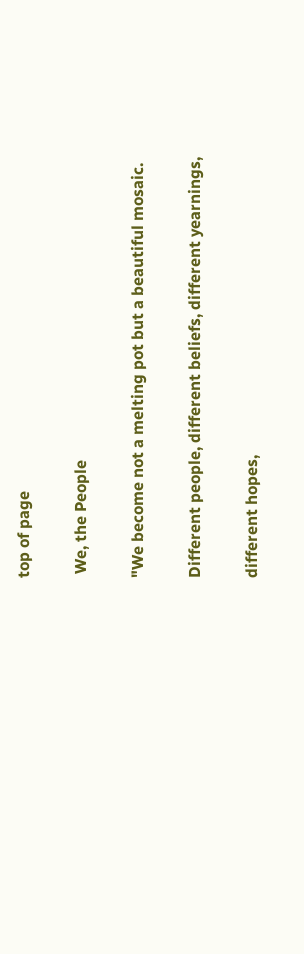top of page

 We, the People

"We become not a melting pot but a beautiful mosaic.

Different people, different beliefs, different yearnings,

different hopes,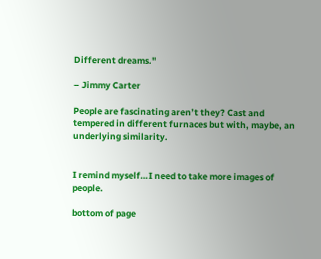Different dreams."

– Jimmy Carter

People are fascinating aren’t they? Cast and tempered in different furnaces but with, maybe, an underlying similarity.


I remind myself…I need to take more images of people.

bottom of page